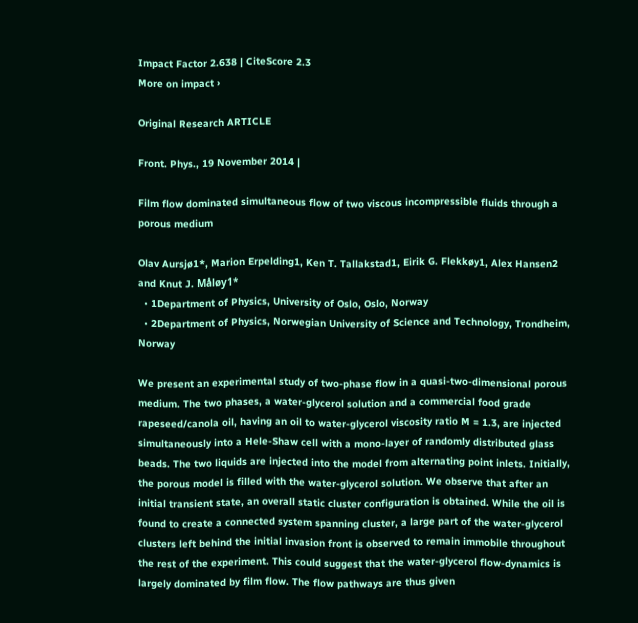Impact Factor 2.638 | CiteScore 2.3
More on impact ›

Original Research ARTICLE

Front. Phys., 19 November 2014 |

Film flow dominated simultaneous flow of two viscous incompressible fluids through a porous medium

Olav Aursjø1*, Marion Erpelding1, Ken T. Tallakstad1, Eirik G. Flekkøy1, Alex Hansen2 and Knut J. Måløy1*
  • 1Department of Physics, University of Oslo, Oslo, Norway
  • 2Department of Physics, Norwegian University of Science and Technology, Trondheim, Norway

We present an experimental study of two-phase flow in a quasi-two-dimensional porous medium. The two phases, a water-glycerol solution and a commercial food grade rapeseed/canola oil, having an oil to water-glycerol viscosity ratio M = 1.3, are injected simultaneously into a Hele-Shaw cell with a mono-layer of randomly distributed glass beads. The two liquids are injected into the model from alternating point inlets. Initially, the porous model is filled with the water-glycerol solution. We observe that after an initial transient state, an overall static cluster configuration is obtained. While the oil is found to create a connected system spanning cluster, a large part of the water-glycerol clusters left behind the initial invasion front is observed to remain immobile throughout the rest of the experiment. This could suggest that the water-glycerol flow-dynamics is largely dominated by film flow. The flow pathways are thus given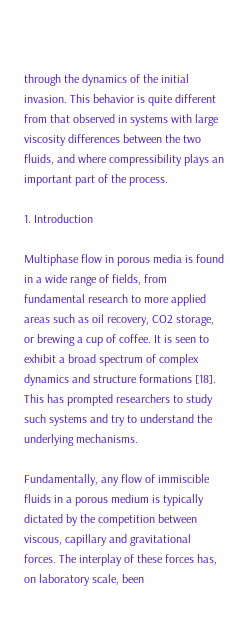through the dynamics of the initial invasion. This behavior is quite different from that observed in systems with large viscosity differences between the two fluids, and where compressibility plays an important part of the process.

1. Introduction

Multiphase flow in porous media is found in a wide range of fields, from fundamental research to more applied areas such as oil recovery, CO2 storage, or brewing a cup of coffee. It is seen to exhibit a broad spectrum of complex dynamics and structure formations [18]. This has prompted researchers to study such systems and try to understand the underlying mechanisms.

Fundamentally, any flow of immiscible fluids in a porous medium is typically dictated by the competition between viscous, capillary and gravitational forces. The interplay of these forces has, on laboratory scale, been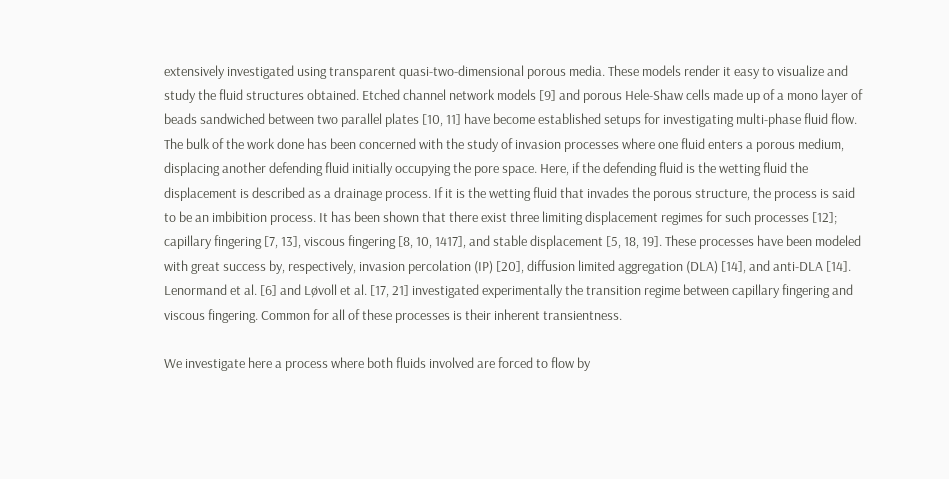extensively investigated using transparent quasi-two-dimensional porous media. These models render it easy to visualize and study the fluid structures obtained. Etched channel network models [9] and porous Hele-Shaw cells made up of a mono layer of beads sandwiched between two parallel plates [10, 11] have become established setups for investigating multi-phase fluid flow. The bulk of the work done has been concerned with the study of invasion processes where one fluid enters a porous medium, displacing another defending fluid initially occupying the pore space. Here, if the defending fluid is the wetting fluid the displacement is described as a drainage process. If it is the wetting fluid that invades the porous structure, the process is said to be an imbibition process. It has been shown that there exist three limiting displacement regimes for such processes [12]; capillary fingering [7, 13], viscous fingering [8, 10, 1417], and stable displacement [5, 18, 19]. These processes have been modeled with great success by, respectively, invasion percolation (IP) [20], diffusion limited aggregation (DLA) [14], and anti-DLA [14]. Lenormand et al. [6] and Løvoll et al. [17, 21] investigated experimentally the transition regime between capillary fingering and viscous fingering. Common for all of these processes is their inherent transientness.

We investigate here a process where both fluids involved are forced to flow by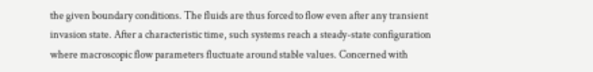the given boundary conditions. The fluids are thus forced to flow even after any transient invasion state. After a characteristic time, such systems reach a steady-state configuration where macroscopic flow parameters fluctuate around stable values. Concerned with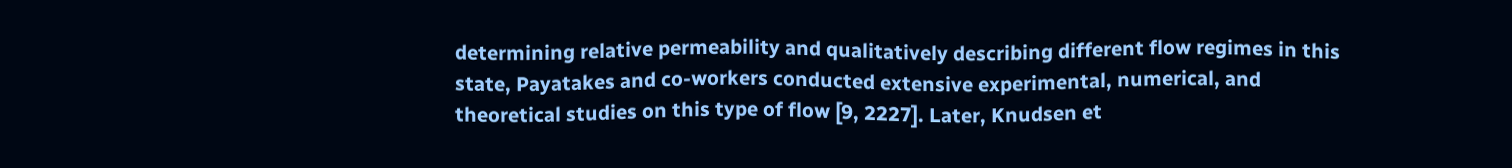determining relative permeability and qualitatively describing different flow regimes in this state, Payatakes and co-workers conducted extensive experimental, numerical, and theoretical studies on this type of flow [9, 2227]. Later, Knudsen et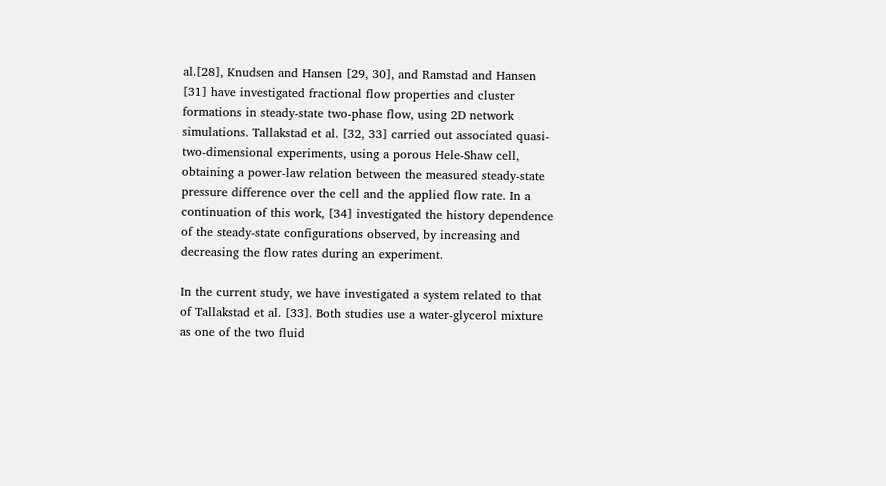al.[28], Knudsen and Hansen [29, 30], and Ramstad and Hansen [31] have investigated fractional flow properties and cluster formations in steady-state two-phase flow, using 2D network simulations. Tallakstad et al. [32, 33] carried out associated quasi-two-dimensional experiments, using a porous Hele-Shaw cell, obtaining a power-law relation between the measured steady-state pressure difference over the cell and the applied flow rate. In a continuation of this work, [34] investigated the history dependence of the steady-state configurations observed, by increasing and decreasing the flow rates during an experiment.

In the current study, we have investigated a system related to that of Tallakstad et al. [33]. Both studies use a water-glycerol mixture as one of the two fluid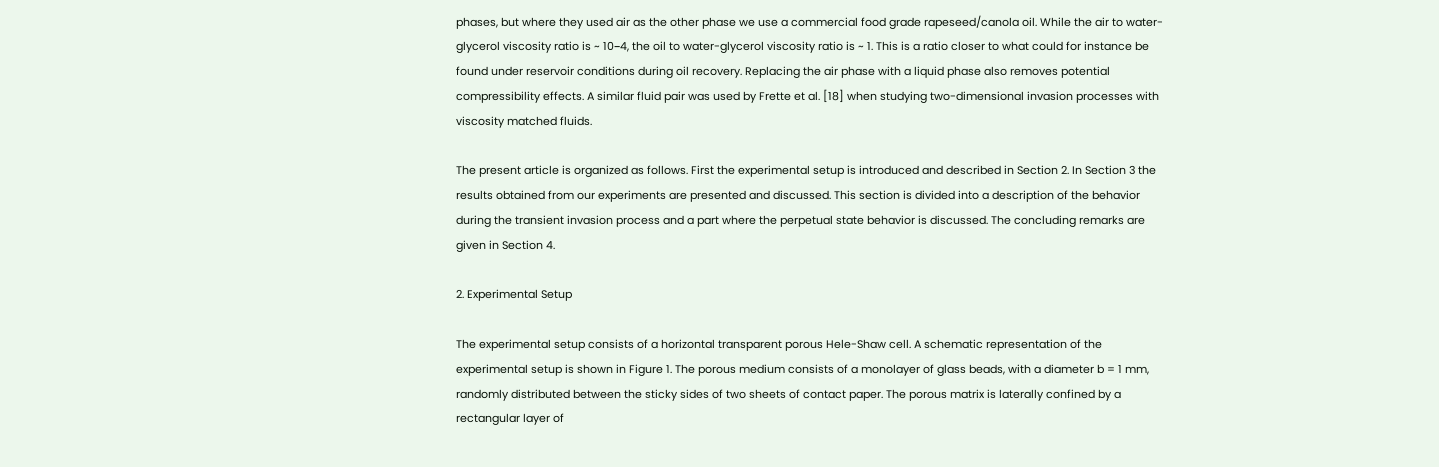phases, but where they used air as the other phase we use a commercial food grade rapeseed/canola oil. While the air to water-glycerol viscosity ratio is ~ 10−4, the oil to water-glycerol viscosity ratio is ~ 1. This is a ratio closer to what could for instance be found under reservoir conditions during oil recovery. Replacing the air phase with a liquid phase also removes potential compressibility effects. A similar fluid pair was used by Frette et al. [18] when studying two-dimensional invasion processes with viscosity matched fluids.

The present article is organized as follows. First the experimental setup is introduced and described in Section 2. In Section 3 the results obtained from our experiments are presented and discussed. This section is divided into a description of the behavior during the transient invasion process and a part where the perpetual state behavior is discussed. The concluding remarks are given in Section 4.

2. Experimental Setup

The experimental setup consists of a horizontal transparent porous Hele-Shaw cell. A schematic representation of the experimental setup is shown in Figure 1. The porous medium consists of a monolayer of glass beads, with a diameter b = 1 mm, randomly distributed between the sticky sides of two sheets of contact paper. The porous matrix is laterally confined by a rectangular layer of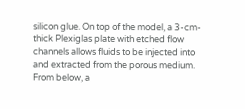silicon glue. On top of the model, a 3-cm-thick Plexiglas plate with etched flow channels allows fluids to be injected into and extracted from the porous medium. From below, a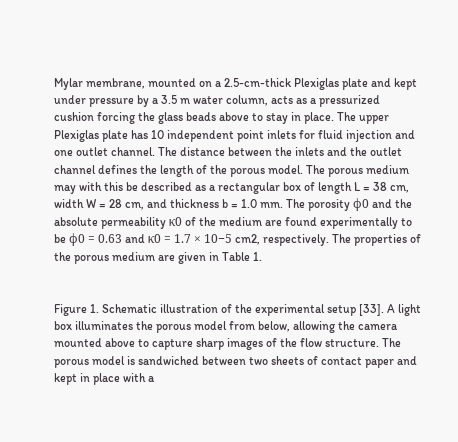Mylar membrane, mounted on a 2.5-cm-thick Plexiglas plate and kept under pressure by a 3.5 m water column, acts as a pressurized cushion forcing the glass beads above to stay in place. The upper Plexiglas plate has 10 independent point inlets for fluid injection and one outlet channel. The distance between the inlets and the outlet channel defines the length of the porous model. The porous medium may with this be described as a rectangular box of length L = 38 cm, width W = 28 cm, and thickness b = 1.0 mm. The porosity ϕ0 and the absolute permeability κ0 of the medium are found experimentally to be ϕ0 = 0.63 and κ0 = 1.7 × 10−5 cm2, respectively. The properties of the porous medium are given in Table 1.


Figure 1. Schematic illustration of the experimental setup [33]. A light box illuminates the porous model from below, allowing the camera mounted above to capture sharp images of the flow structure. The porous model is sandwiched between two sheets of contact paper and kept in place with a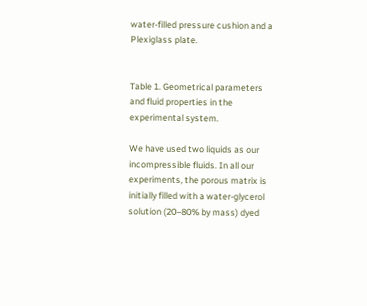water-filled pressure cushion and a Plexiglass plate.


Table 1. Geometrical parameters and fluid properties in the experimental system.

We have used two liquids as our incompressible fluids. In all our experiments, the porous matrix is initially filled with a water-glycerol solution (20−80% by mass) dyed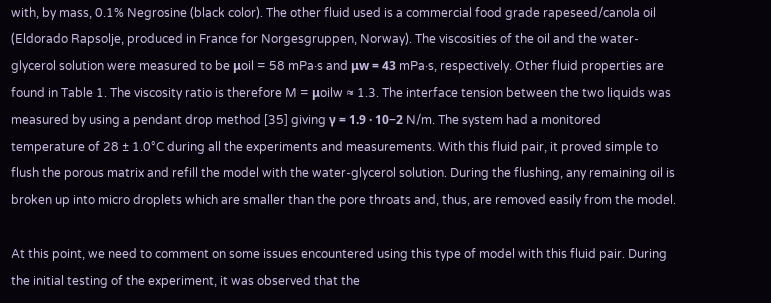with, by mass, 0.1% Negrosine (black color). The other fluid used is a commercial food grade rapeseed/canola oil (Eldorado Rapsolje, produced in France for Norgesgruppen, Norway). The viscosities of the oil and the water-glycerol solution were measured to be μoil = 58 mPa·s and μw = 43 mPa·s, respectively. Other fluid properties are found in Table 1. The viscosity ratio is therefore M = μoilw ≈ 1.3. The interface tension between the two liquids was measured by using a pendant drop method [35] giving γ = 1.9 · 10−2 N/m. The system had a monitored temperature of 28 ± 1.0°C during all the experiments and measurements. With this fluid pair, it proved simple to flush the porous matrix and refill the model with the water-glycerol solution. During the flushing, any remaining oil is broken up into micro droplets which are smaller than the pore throats and, thus, are removed easily from the model.

At this point, we need to comment on some issues encountered using this type of model with this fluid pair. During the initial testing of the experiment, it was observed that the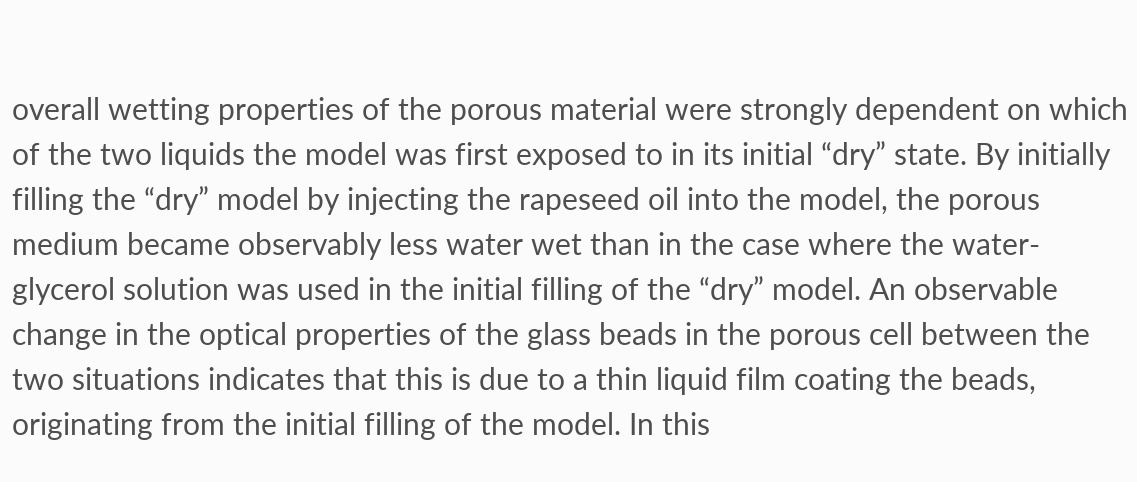overall wetting properties of the porous material were strongly dependent on which of the two liquids the model was first exposed to in its initial “dry” state. By initially filling the “dry” model by injecting the rapeseed oil into the model, the porous medium became observably less water wet than in the case where the water-glycerol solution was used in the initial filling of the “dry” model. An observable change in the optical properties of the glass beads in the porous cell between the two situations indicates that this is due to a thin liquid film coating the beads, originating from the initial filling of the model. In this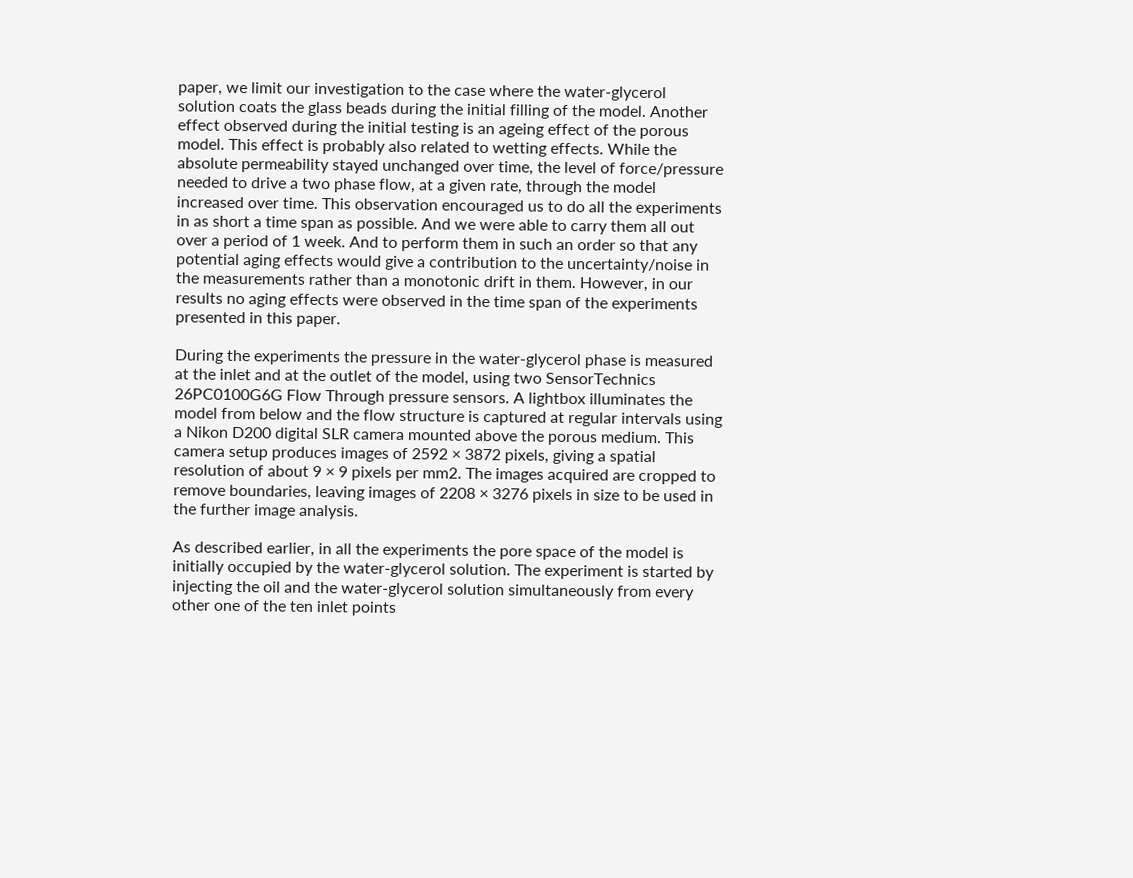paper, we limit our investigation to the case where the water-glycerol solution coats the glass beads during the initial filling of the model. Another effect observed during the initial testing is an ageing effect of the porous model. This effect is probably also related to wetting effects. While the absolute permeability stayed unchanged over time, the level of force/pressure needed to drive a two phase flow, at a given rate, through the model increased over time. This observation encouraged us to do all the experiments in as short a time span as possible. And we were able to carry them all out over a period of 1 week. And to perform them in such an order so that any potential aging effects would give a contribution to the uncertainty/noise in the measurements rather than a monotonic drift in them. However, in our results no aging effects were observed in the time span of the experiments presented in this paper.

During the experiments the pressure in the water-glycerol phase is measured at the inlet and at the outlet of the model, using two SensorTechnics 26PC0100G6G Flow Through pressure sensors. A lightbox illuminates the model from below and the flow structure is captured at regular intervals using a Nikon D200 digital SLR camera mounted above the porous medium. This camera setup produces images of 2592 × 3872 pixels, giving a spatial resolution of about 9 × 9 pixels per mm2. The images acquired are cropped to remove boundaries, leaving images of 2208 × 3276 pixels in size to be used in the further image analysis.

As described earlier, in all the experiments the pore space of the model is initially occupied by the water-glycerol solution. The experiment is started by injecting the oil and the water-glycerol solution simultaneously from every other one of the ten inlet points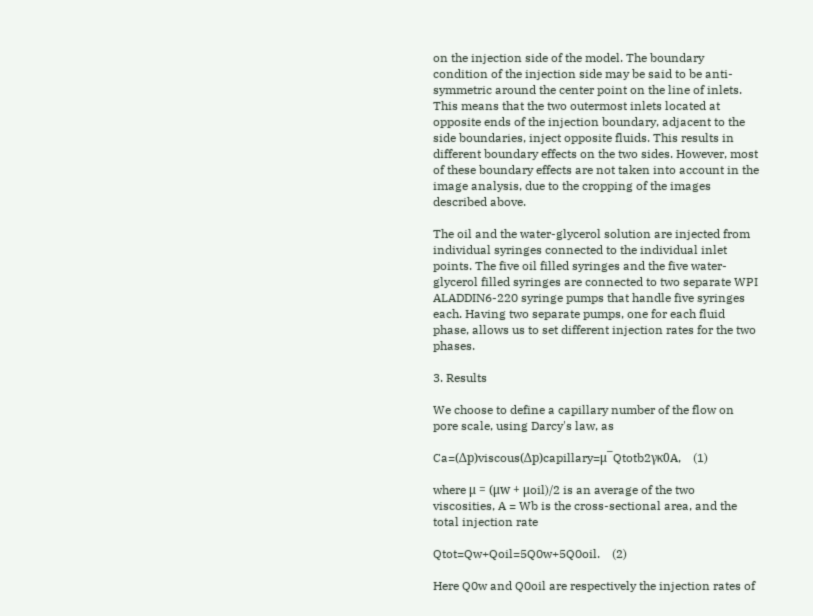on the injection side of the model. The boundary condition of the injection side may be said to be anti-symmetric around the center point on the line of inlets. This means that the two outermost inlets located at opposite ends of the injection boundary, adjacent to the side boundaries, inject opposite fluids. This results in different boundary effects on the two sides. However, most of these boundary effects are not taken into account in the image analysis, due to the cropping of the images described above.

The oil and the water-glycerol solution are injected from individual syringes connected to the individual inlet points. The five oil filled syringes and the five water-glycerol filled syringes are connected to two separate WPI ALADDIN6-220 syringe pumps that handle five syringes each. Having two separate pumps, one for each fluid phase, allows us to set different injection rates for the two phases.

3. Results

We choose to define a capillary number of the flow on pore scale, using Darcy's law, as

Ca=(Δp)viscous(Δp)capillary=μ¯Qtotb2γκ0A,    (1)

where μ = (μw + μoil)/2 is an average of the two viscosities, A = Wb is the cross-sectional area, and the total injection rate

Qtot=Qw+Qoil=5Q0w+5Q0oil.    (2)

Here Q0w and Q0oil are respectively the injection rates of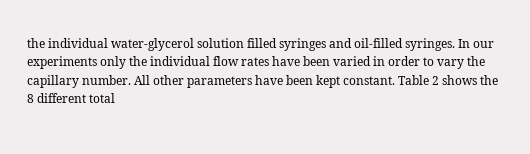the individual water-glycerol solution filled syringes and oil-filled syringes. In our experiments only the individual flow rates have been varied in order to vary the capillary number. All other parameters have been kept constant. Table 2 shows the 8 different total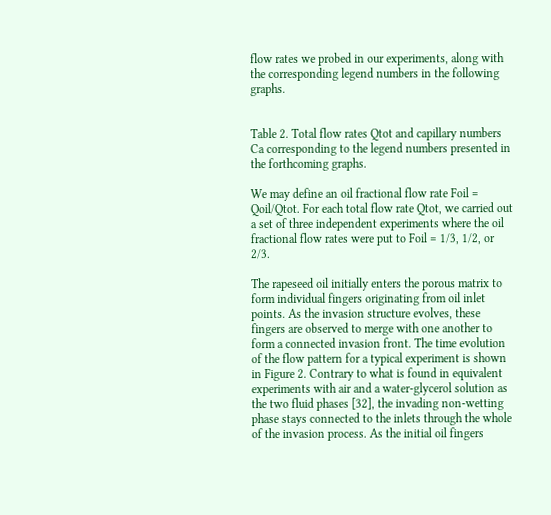flow rates we probed in our experiments, along with the corresponding legend numbers in the following graphs.


Table 2. Total flow rates Qtot and capillary numbers Ca corresponding to the legend numbers presented in the forthcoming graphs.

We may define an oil fractional flow rate Foil = Qoil/Qtot. For each total flow rate Qtot, we carried out a set of three independent experiments where the oil fractional flow rates were put to Foil = 1/3, 1/2, or 2/3.

The rapeseed oil initially enters the porous matrix to form individual fingers originating from oil inlet points. As the invasion structure evolves, these fingers are observed to merge with one another to form a connected invasion front. The time evolution of the flow pattern for a typical experiment is shown in Figure 2. Contrary to what is found in equivalent experiments with air and a water-glycerol solution as the two fluid phases [32], the invading non-wetting phase stays connected to the inlets through the whole of the invasion process. As the initial oil fingers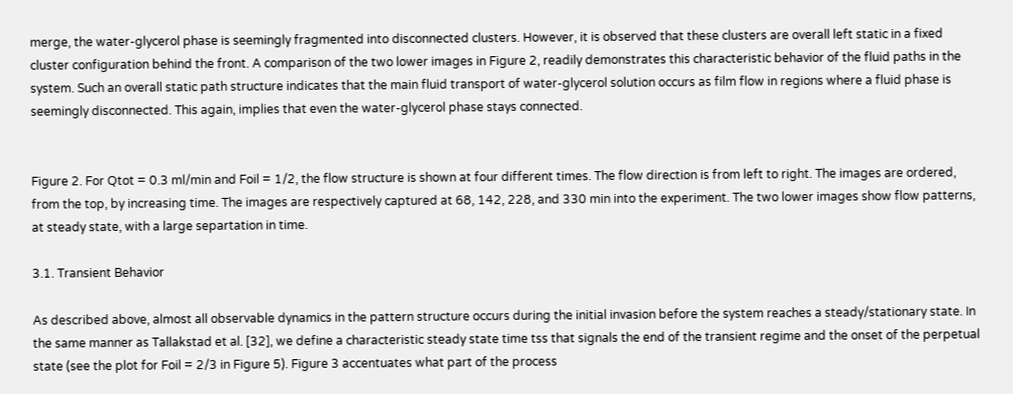merge, the water-glycerol phase is seemingly fragmented into disconnected clusters. However, it is observed that these clusters are overall left static in a fixed cluster configuration behind the front. A comparison of the two lower images in Figure 2, readily demonstrates this characteristic behavior of the fluid paths in the system. Such an overall static path structure indicates that the main fluid transport of water-glycerol solution occurs as film flow in regions where a fluid phase is seemingly disconnected. This again, implies that even the water-glycerol phase stays connected.


Figure 2. For Qtot = 0.3 ml/min and Foil = 1/2, the flow structure is shown at four different times. The flow direction is from left to right. The images are ordered, from the top, by increasing time. The images are respectively captured at 68, 142, 228, and 330 min into the experiment. The two lower images show flow patterns, at steady state, with a large separtation in time.

3.1. Transient Behavior

As described above, almost all observable dynamics in the pattern structure occurs during the initial invasion before the system reaches a steady/stationary state. In the same manner as Tallakstad et al. [32], we define a characteristic steady state time tss that signals the end of the transient regime and the onset of the perpetual state (see the plot for Foil = 2/3 in Figure 5). Figure 3 accentuates what part of the process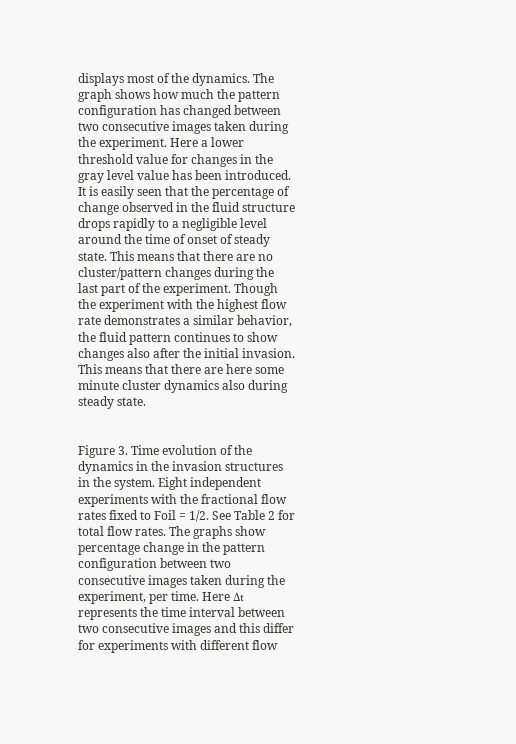displays most of the dynamics. The graph shows how much the pattern configuration has changed between two consecutive images taken during the experiment. Here a lower threshold value for changes in the gray level value has been introduced. It is easily seen that the percentage of change observed in the fluid structure drops rapidly to a negligible level around the time of onset of steady state. This means that there are no cluster/pattern changes during the last part of the experiment. Though the experiment with the highest flow rate demonstrates a similar behavior, the fluid pattern continues to show changes also after the initial invasion. This means that there are here some minute cluster dynamics also during steady state.


Figure 3. Time evolution of the dynamics in the invasion structures in the system. Eight independent experiments with the fractional flow rates fixed to Foil = 1/2. See Table 2 for total flow rates. The graphs show percentage change in the pattern configuration between two consecutive images taken during the experiment, per time. Here Δt represents the time interval between two consecutive images and this differ for experiments with different flow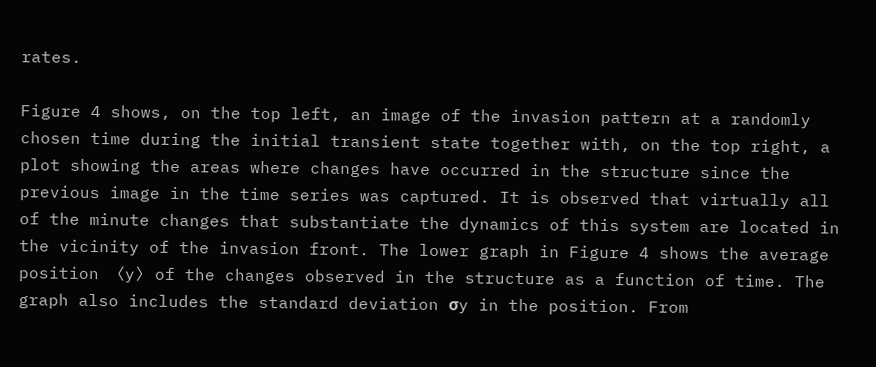rates.

Figure 4 shows, on the top left, an image of the invasion pattern at a randomly chosen time during the initial transient state together with, on the top right, a plot showing the areas where changes have occurred in the structure since the previous image in the time series was captured. It is observed that virtually all of the minute changes that substantiate the dynamics of this system are located in the vicinity of the invasion front. The lower graph in Figure 4 shows the average position 〈y〉 of the changes observed in the structure as a function of time. The graph also includes the standard deviation σy in the position. From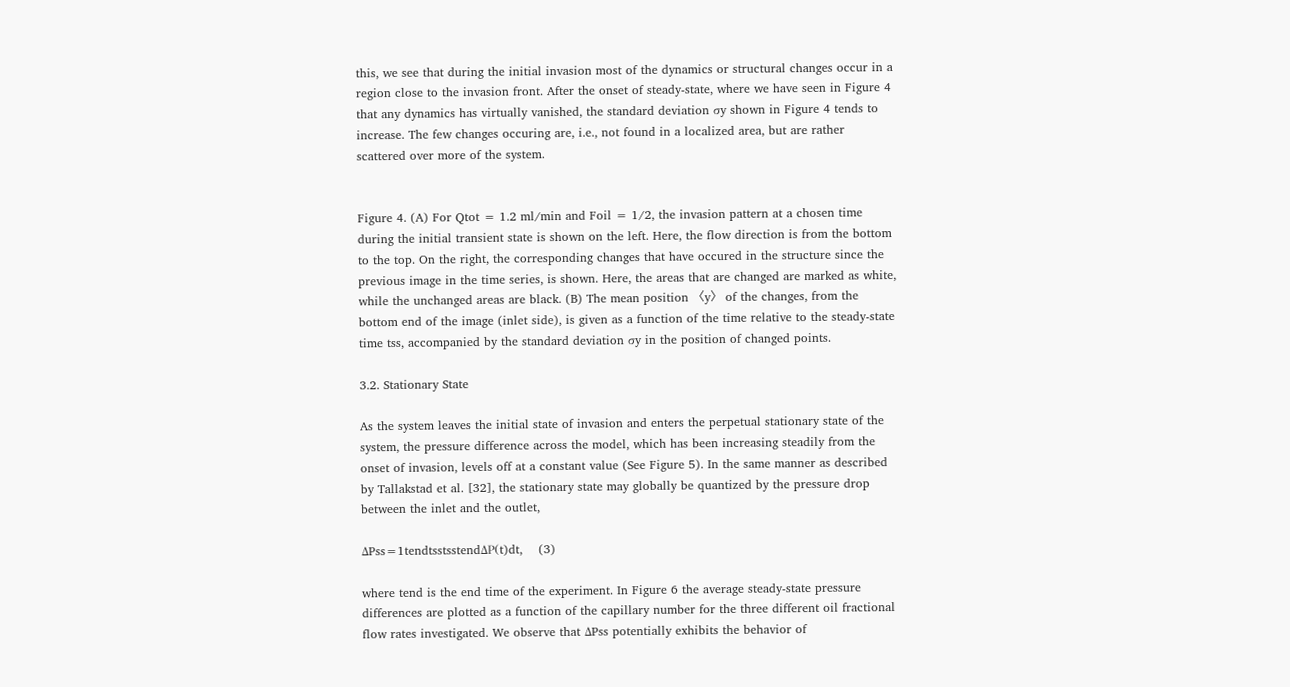this, we see that during the initial invasion most of the dynamics or structural changes occur in a region close to the invasion front. After the onset of steady-state, where we have seen in Figure 4 that any dynamics has virtually vanished, the standard deviation σy shown in Figure 4 tends to increase. The few changes occuring are, i.e., not found in a localized area, but are rather scattered over more of the system.


Figure 4. (A) For Qtot = 1.2 ml/min and Foil = 1/2, the invasion pattern at a chosen time during the initial transient state is shown on the left. Here, the flow direction is from the bottom to the top. On the right, the corresponding changes that have occured in the structure since the previous image in the time series, is shown. Here, the areas that are changed are marked as white, while the unchanged areas are black. (B) The mean position 〈y〉 of the changes, from the bottom end of the image (inlet side), is given as a function of the time relative to the steady-state time tss, accompanied by the standard deviation σy in the position of changed points.

3.2. Stationary State

As the system leaves the initial state of invasion and enters the perpetual stationary state of the system, the pressure difference across the model, which has been increasing steadily from the onset of invasion, levels off at a constant value (See Figure 5). In the same manner as described by Tallakstad et al. [32], the stationary state may globally be quantized by the pressure drop between the inlet and the outlet,

ΔPss=1tendtsstsstendΔP(t)dt,    (3)

where tend is the end time of the experiment. In Figure 6 the average steady-state pressure differences are plotted as a function of the capillary number for the three different oil fractional flow rates investigated. We observe that ΔPss potentially exhibits the behavior of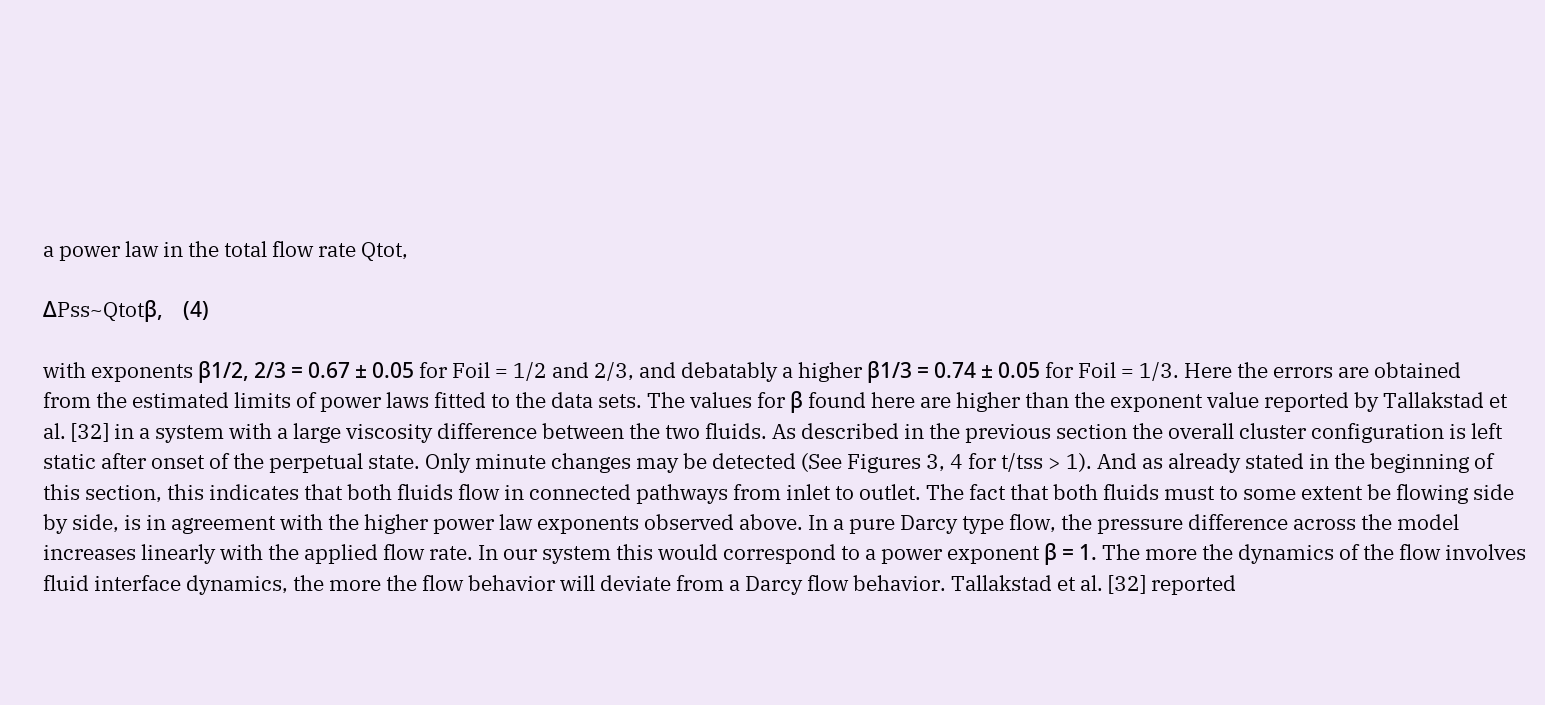a power law in the total flow rate Qtot,

ΔPss~Qtotβ,    (4)

with exponents β1/2, 2/3 = 0.67 ± 0.05 for Foil = 1/2 and 2/3, and debatably a higher β1/3 = 0.74 ± 0.05 for Foil = 1/3. Here the errors are obtained from the estimated limits of power laws fitted to the data sets. The values for β found here are higher than the exponent value reported by Tallakstad et al. [32] in a system with a large viscosity difference between the two fluids. As described in the previous section the overall cluster configuration is left static after onset of the perpetual state. Only minute changes may be detected (See Figures 3, 4 for t/tss > 1). And as already stated in the beginning of this section, this indicates that both fluids flow in connected pathways from inlet to outlet. The fact that both fluids must to some extent be flowing side by side, is in agreement with the higher power law exponents observed above. In a pure Darcy type flow, the pressure difference across the model increases linearly with the applied flow rate. In our system this would correspond to a power exponent β = 1. The more the dynamics of the flow involves fluid interface dynamics, the more the flow behavior will deviate from a Darcy flow behavior. Tallakstad et al. [32] reported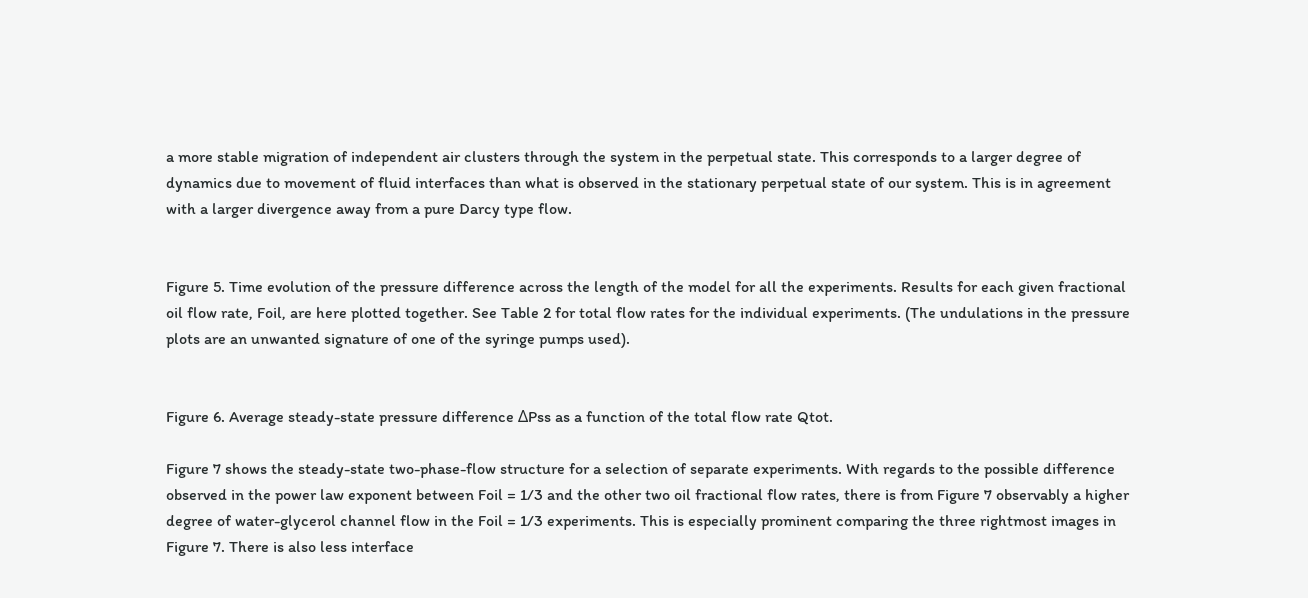a more stable migration of independent air clusters through the system in the perpetual state. This corresponds to a larger degree of dynamics due to movement of fluid interfaces than what is observed in the stationary perpetual state of our system. This is in agreement with a larger divergence away from a pure Darcy type flow.


Figure 5. Time evolution of the pressure difference across the length of the model for all the experiments. Results for each given fractional oil flow rate, Foil, are here plotted together. See Table 2 for total flow rates for the individual experiments. (The undulations in the pressure plots are an unwanted signature of one of the syringe pumps used).


Figure 6. Average steady-state pressure difference ΔPss as a function of the total flow rate Qtot.

Figure 7 shows the steady-state two-phase-flow structure for a selection of separate experiments. With regards to the possible difference observed in the power law exponent between Foil = 1/3 and the other two oil fractional flow rates, there is from Figure 7 observably a higher degree of water-glycerol channel flow in the Foil = 1/3 experiments. This is especially prominent comparing the three rightmost images in Figure 7. There is also less interface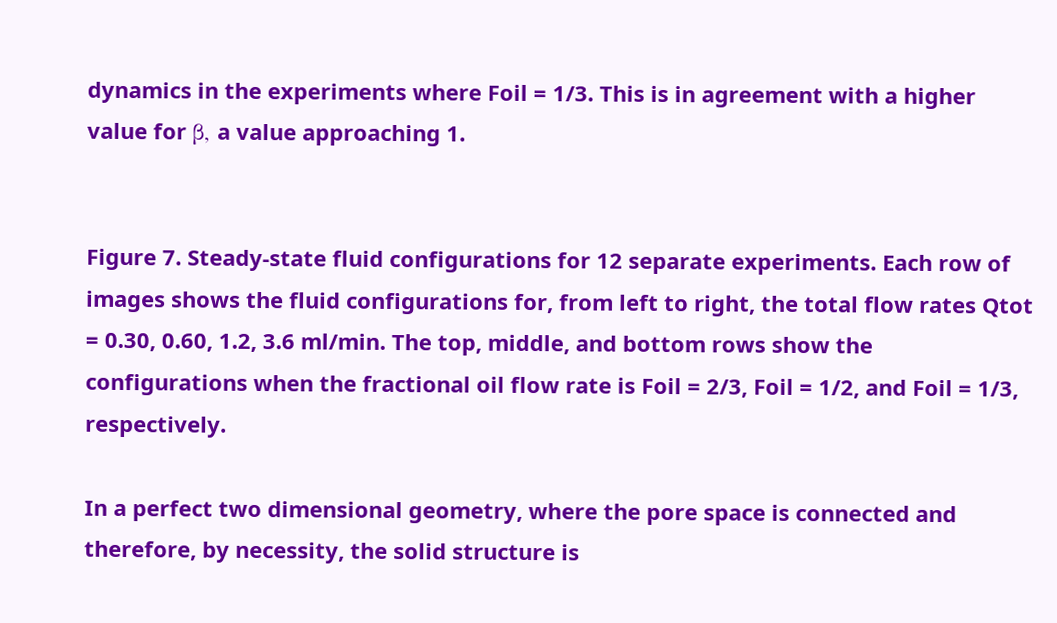dynamics in the experiments where Foil = 1/3. This is in agreement with a higher value for β, a value approaching 1.


Figure 7. Steady-state fluid configurations for 12 separate experiments. Each row of images shows the fluid configurations for, from left to right, the total flow rates Qtot = 0.30, 0.60, 1.2, 3.6 ml/min. The top, middle, and bottom rows show the configurations when the fractional oil flow rate is Foil = 2/3, Foil = 1/2, and Foil = 1/3, respectively.

In a perfect two dimensional geometry, where the pore space is connected and therefore, by necessity, the solid structure is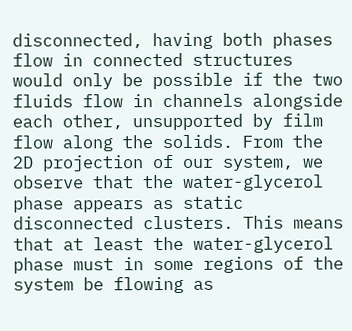disconnected, having both phases flow in connected structures would only be possible if the two fluids flow in channels alongside each other, unsupported by film flow along the solids. From the 2D projection of our system, we observe that the water-glycerol phase appears as static disconnected clusters. This means that at least the water-glycerol phase must in some regions of the system be flowing as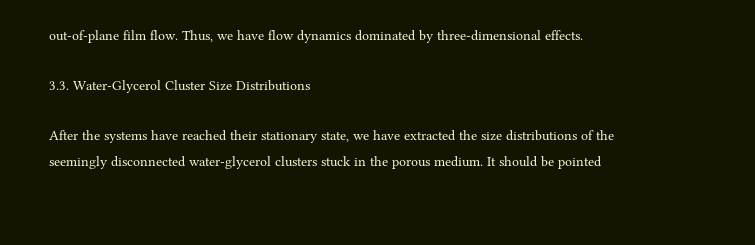out-of-plane film flow. Thus, we have flow dynamics dominated by three-dimensional effects.

3.3. Water-Glycerol Cluster Size Distributions

After the systems have reached their stationary state, we have extracted the size distributions of the seemingly disconnected water-glycerol clusters stuck in the porous medium. It should be pointed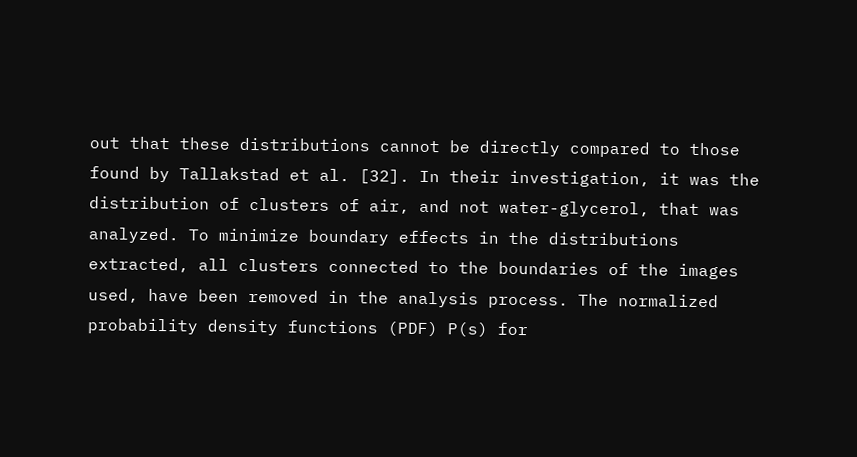out that these distributions cannot be directly compared to those found by Tallakstad et al. [32]. In their investigation, it was the distribution of clusters of air, and not water-glycerol, that was analyzed. To minimize boundary effects in the distributions extracted, all clusters connected to the boundaries of the images used, have been removed in the analysis process. The normalized probability density functions (PDF) P(s) for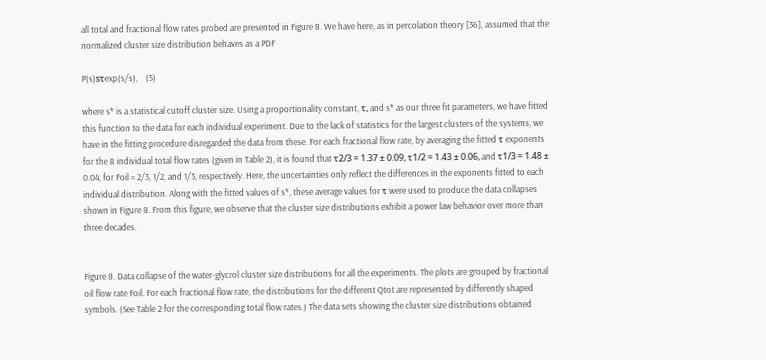all total and fractional flow rates probed are presented in Figure 8. We have here, as in percolation theory [36], assumed that the normalized cluster size distribution behaves as a PDF

P(s)sτexp(s/s),    (5)

where s* is a statistical cutoff cluster size. Using a proportionality constant, τ, and s* as our three fit parameters, we have fitted this function to the data for each individual experiment. Due to the lack of statistics for the largest clusters of the systems, we have in the fitting procedure disregarded the data from these. For each fractional flow rate, by averaging the fitted τ exponents for the 8 individual total flow rates (given in Table 2), it is found that τ2/3 = 1.37 ± 0.09, τ1/2 = 1.43 ± 0.06, and τ1/3 = 1.48 ± 0.04, for Foil = 2/3, 1/2, and 1/3, respectively. Here, the uncertainties only reflect the differences in the exponents fitted to each individual distribution. Along with the fitted values of s*, these average values for τ were used to produce the data collapses shown in Figure 8. From this figure, we observe that the cluster size distributions exhibit a power law behavior over more than three decades.


Figure 8. Data collapse of the water-glycrol cluster size distributions for all the experiments. The plots are grouped by fractional oil flow rate Foil. For each fractional flow rate, the distributions for the different Qtot are represented by differently shaped symbols. (See Table 2 for the corresponding total flow rates.) The data sets showing the cluster size distributions obtained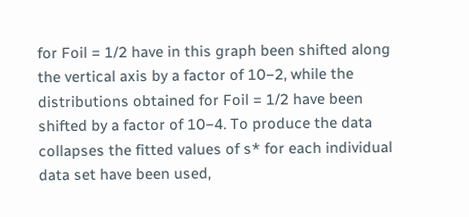for Foil = 1/2 have in this graph been shifted along the vertical axis by a factor of 10−2, while the distributions obtained for Foil = 1/2 have been shifted by a factor of 10−4. To produce the data collapses the fitted values of s* for each individual data set have been used,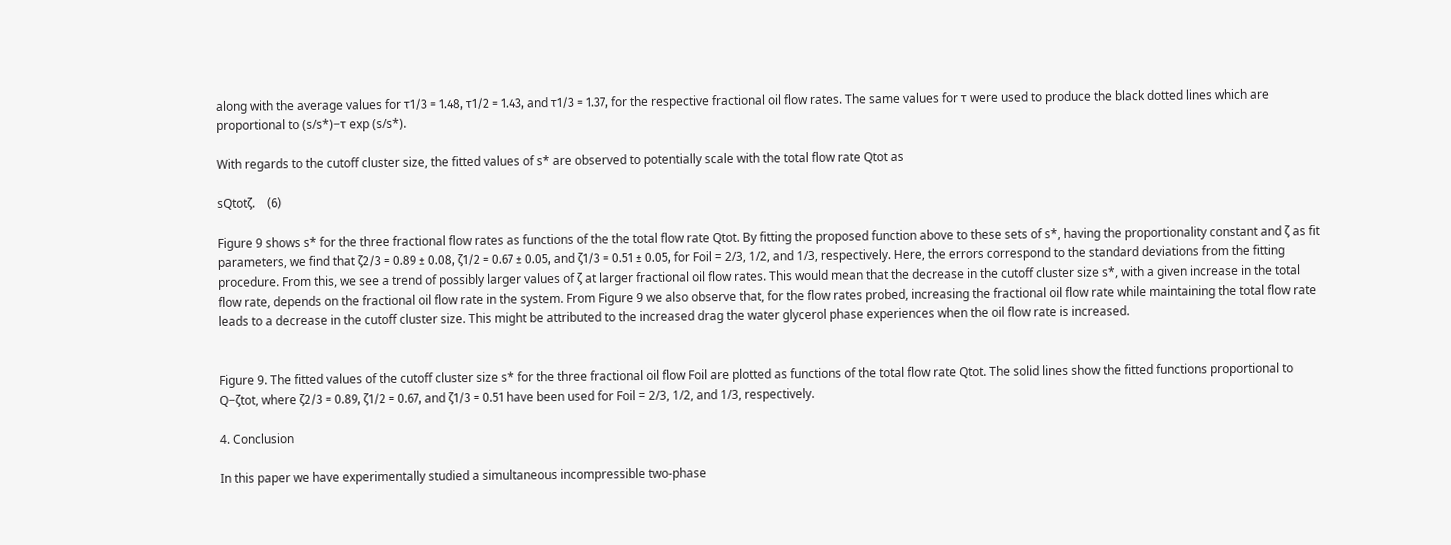along with the average values for τ1/3 = 1.48, τ1/2 = 1.43, and τ1/3 = 1.37, for the respective fractional oil flow rates. The same values for τ were used to produce the black dotted lines which are proportional to (s/s*)−τ exp (s/s*).

With regards to the cutoff cluster size, the fitted values of s* are observed to potentially scale with the total flow rate Qtot as

sQtotζ.    (6)

Figure 9 shows s* for the three fractional flow rates as functions of the the total flow rate Qtot. By fitting the proposed function above to these sets of s*, having the proportionality constant and ζ as fit parameters, we find that ζ2/3 = 0.89 ± 0.08, ζ1/2 = 0.67 ± 0.05, and ζ1/3 = 0.51 ± 0.05, for Foil = 2/3, 1/2, and 1/3, respectively. Here, the errors correspond to the standard deviations from the fitting procedure. From this, we see a trend of possibly larger values of ζ at larger fractional oil flow rates. This would mean that the decrease in the cutoff cluster size s*, with a given increase in the total flow rate, depends on the fractional oil flow rate in the system. From Figure 9 we also observe that, for the flow rates probed, increasing the fractional oil flow rate while maintaining the total flow rate leads to a decrease in the cutoff cluster size. This might be attributed to the increased drag the water glycerol phase experiences when the oil flow rate is increased.


Figure 9. The fitted values of the cutoff cluster size s* for the three fractional oil flow Foil are plotted as functions of the total flow rate Qtot. The solid lines show the fitted functions proportional to Q−ζtot, where ζ2/3 = 0.89, ζ1/2 = 0.67, and ζ1/3 = 0.51 have been used for Foil = 2/3, 1/2, and 1/3, respectively.

4. Conclusion

In this paper we have experimentally studied a simultaneous incompressible two-phase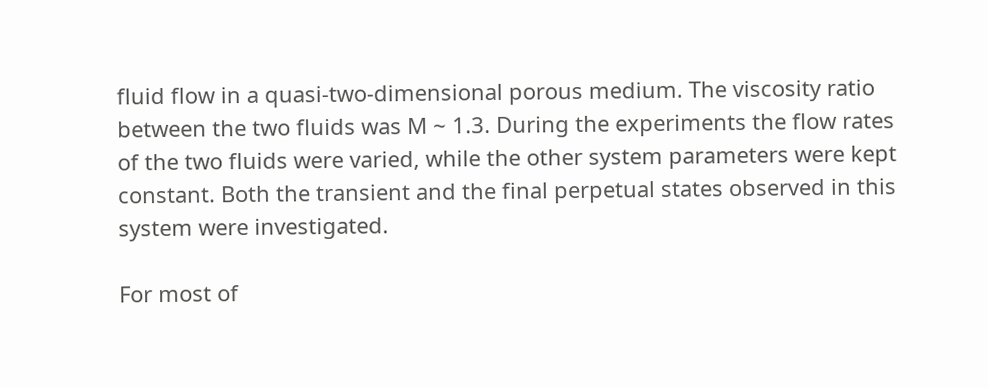fluid flow in a quasi-two-dimensional porous medium. The viscosity ratio between the two fluids was M ~ 1.3. During the experiments the flow rates of the two fluids were varied, while the other system parameters were kept constant. Both the transient and the final perpetual states observed in this system were investigated.

For most of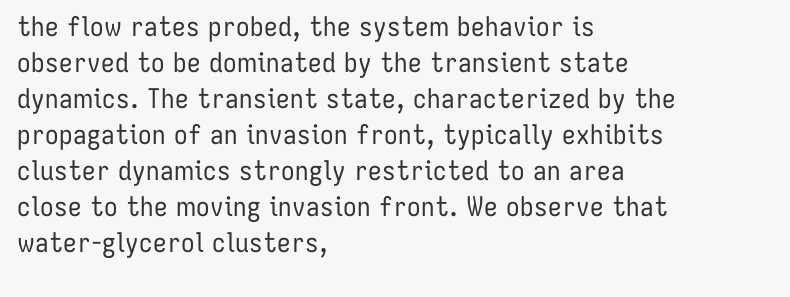the flow rates probed, the system behavior is observed to be dominated by the transient state dynamics. The transient state, characterized by the propagation of an invasion front, typically exhibits cluster dynamics strongly restricted to an area close to the moving invasion front. We observe that water-glycerol clusters,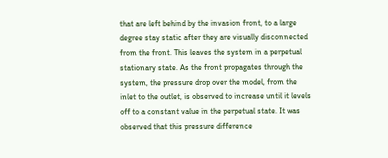that are left behind by the invasion front, to a large degree stay static after they are visually disconnected from the front. This leaves the system in a perpetual stationary state. As the front propagates through the system, the pressure drop over the model, from the inlet to the outlet, is observed to increase until it levels off to a constant value in the perpetual state. It was observed that this pressure difference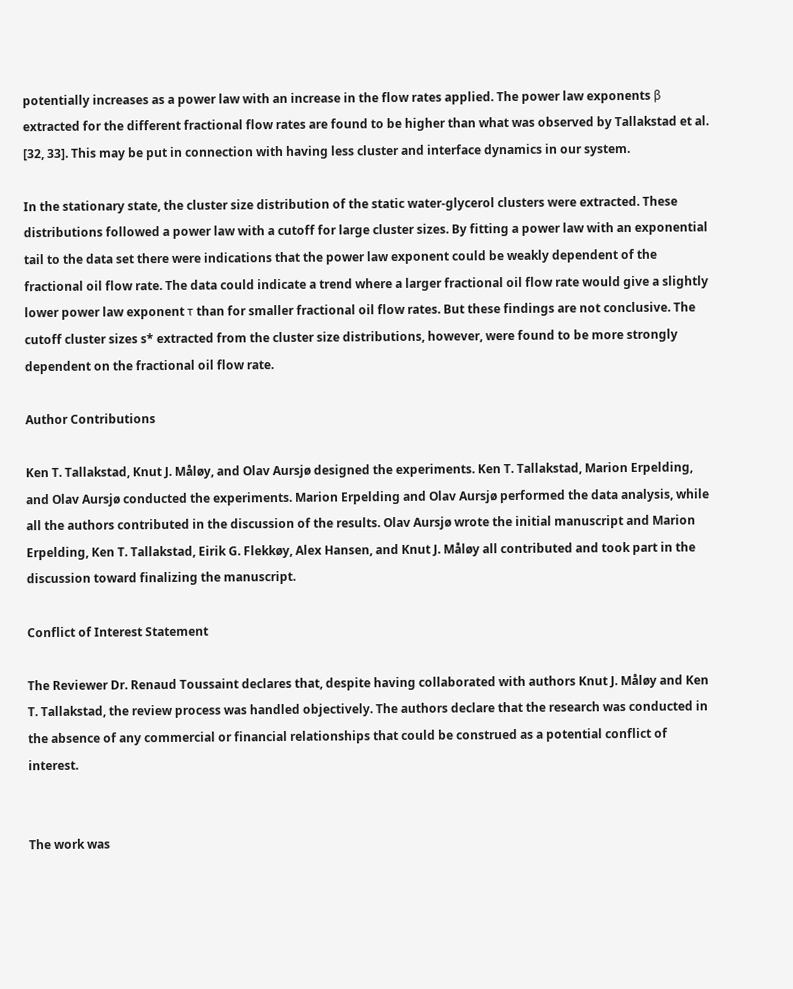potentially increases as a power law with an increase in the flow rates applied. The power law exponents β extracted for the different fractional flow rates are found to be higher than what was observed by Tallakstad et al. [32, 33]. This may be put in connection with having less cluster and interface dynamics in our system.

In the stationary state, the cluster size distribution of the static water-glycerol clusters were extracted. These distributions followed a power law with a cutoff for large cluster sizes. By fitting a power law with an exponential tail to the data set there were indications that the power law exponent could be weakly dependent of the fractional oil flow rate. The data could indicate a trend where a larger fractional oil flow rate would give a slightly lower power law exponent τ than for smaller fractional oil flow rates. But these findings are not conclusive. The cutoff cluster sizes s* extracted from the cluster size distributions, however, were found to be more strongly dependent on the fractional oil flow rate.

Author Contributions

Ken T. Tallakstad, Knut J. Måløy, and Olav Aursjø designed the experiments. Ken T. Tallakstad, Marion Erpelding, and Olav Aursjø conducted the experiments. Marion Erpelding and Olav Aursjø performed the data analysis, while all the authors contributed in the discussion of the results. Olav Aursjø wrote the initial manuscript and Marion Erpelding, Ken T. Tallakstad, Eirik G. Flekkøy, Alex Hansen, and Knut J. Måløy all contributed and took part in the discussion toward finalizing the manuscript.

Conflict of Interest Statement

The Reviewer Dr. Renaud Toussaint declares that, despite having collaborated with authors Knut J. Måløy and Ken T. Tallakstad, the review process was handled objectively. The authors declare that the research was conducted in the absence of any commercial or financial relationships that could be construed as a potential conflict of interest.


The work was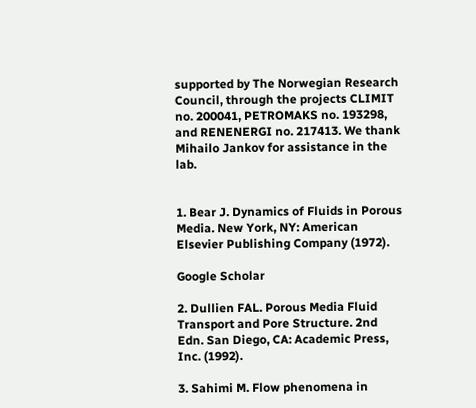supported by The Norwegian Research Council, through the projects CLIMIT no. 200041, PETROMAKS no. 193298, and RENENERGI no. 217413. We thank Mihailo Jankov for assistance in the lab.


1. Bear J. Dynamics of Fluids in Porous Media. New York, NY: American Elsevier Publishing Company (1972).

Google Scholar

2. Dullien FAL. Porous Media Fluid Transport and Pore Structure. 2nd Edn. San Diego, CA: Academic Press, Inc. (1992).

3. Sahimi M. Flow phenomena in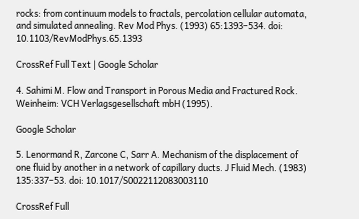rocks: from continuum models to fractals, percolation cellular automata, and simulated annealing. Rev Mod Phys. (1993) 65:1393–534. doi: 10.1103/RevModPhys.65.1393

CrossRef Full Text | Google Scholar

4. Sahimi M. Flow and Transport in Porous Media and Fractured Rock. Weinheim: VCH Verlagsgesellschaft mbH (1995).

Google Scholar

5. Lenormand R, Zarcone C, Sarr A. Mechanism of the displacement of one fluid by another in a network of capillary ducts. J Fluid Mech. (1983) 135:337–53. doi: 10.1017/S0022112083003110

CrossRef Full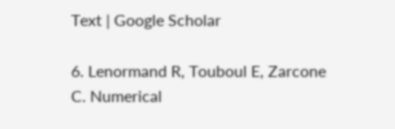Text | Google Scholar

6. Lenormand R, Touboul E, Zarcone C. Numerical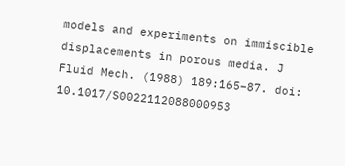models and experiments on immiscible displacements in porous media. J Fluid Mech. (1988) 189:165–87. doi: 10.1017/S0022112088000953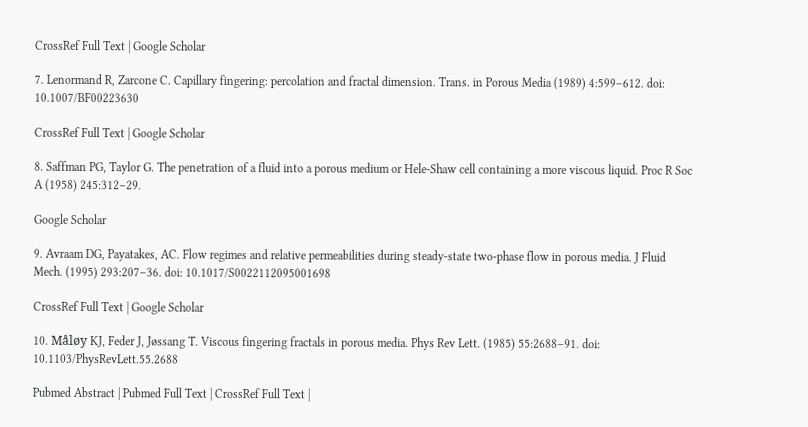CrossRef Full Text | Google Scholar

7. Lenormand R, Zarcone C. Capillary fingering: percolation and fractal dimension. Trans. in Porous Media (1989) 4:599–612. doi: 10.1007/BF00223630

CrossRef Full Text | Google Scholar

8. Saffman PG, Taylor G. The penetration of a fluid into a porous medium or Hele-Shaw cell containing a more viscous liquid. Proc R Soc A (1958) 245:312–29.

Google Scholar

9. Avraam DG, Payatakes, AC. Flow regimes and relative permeabilities during steady-state two-phase flow in porous media. J Fluid Mech. (1995) 293:207–36. doi: 10.1017/S0022112095001698

CrossRef Full Text | Google Scholar

10. Måløy KJ, Feder J, Jøssang T. Viscous fingering fractals in porous media. Phys Rev Lett. (1985) 55:2688–91. doi: 10.1103/PhysRevLett.55.2688

Pubmed Abstract | Pubmed Full Text | CrossRef Full Text |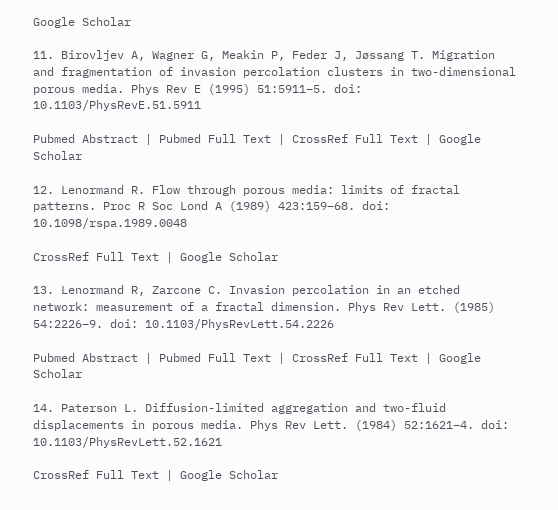Google Scholar

11. Birovljev A, Wagner G, Meakin P, Feder J, Jøssang T. Migration and fragmentation of invasion percolation clusters in two-dimensional porous media. Phys Rev E (1995) 51:5911–5. doi: 10.1103/PhysRevE.51.5911

Pubmed Abstract | Pubmed Full Text | CrossRef Full Text | Google Scholar

12. Lenormand R. Flow through porous media: limits of fractal patterns. Proc R Soc Lond A (1989) 423:159–68. doi: 10.1098/rspa.1989.0048

CrossRef Full Text | Google Scholar

13. Lenormand R, Zarcone C. Invasion percolation in an etched network: measurement of a fractal dimension. Phys Rev Lett. (1985) 54:2226–9. doi: 10.1103/PhysRevLett.54.2226

Pubmed Abstract | Pubmed Full Text | CrossRef Full Text | Google Scholar

14. Paterson L. Diffusion-limited aggregation and two-fluid displacements in porous media. Phys Rev Lett. (1984) 52:1621–4. doi: 10.1103/PhysRevLett.52.1621

CrossRef Full Text | Google Scholar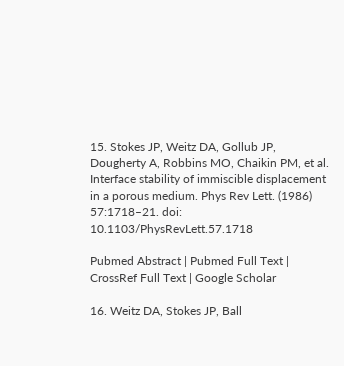15. Stokes JP, Weitz DA, Gollub JP, Dougherty A, Robbins MO, Chaikin PM, et al. Interface stability of immiscible displacement in a porous medium. Phys Rev Lett. (1986) 57:1718–21. doi: 10.1103/PhysRevLett.57.1718

Pubmed Abstract | Pubmed Full Text | CrossRef Full Text | Google Scholar

16. Weitz DA, Stokes JP, Ball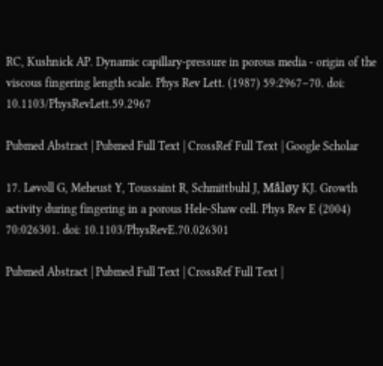RC, Kushnick AP. Dynamic capillary-pressure in porous media - origin of the viscous fingering length scale. Phys Rev Lett. (1987) 59:2967–70. doi: 10.1103/PhysRevLett.59.2967

Pubmed Abstract | Pubmed Full Text | CrossRef Full Text | Google Scholar

17. Løvoll G, Meheust Y, Toussaint R, Schmittbuhl J, Måløy KJ. Growth activity during fingering in a porous Hele-Shaw cell. Phys Rev E (2004) 70:026301. doi: 10.1103/PhysRevE.70.026301

Pubmed Abstract | Pubmed Full Text | CrossRef Full Text |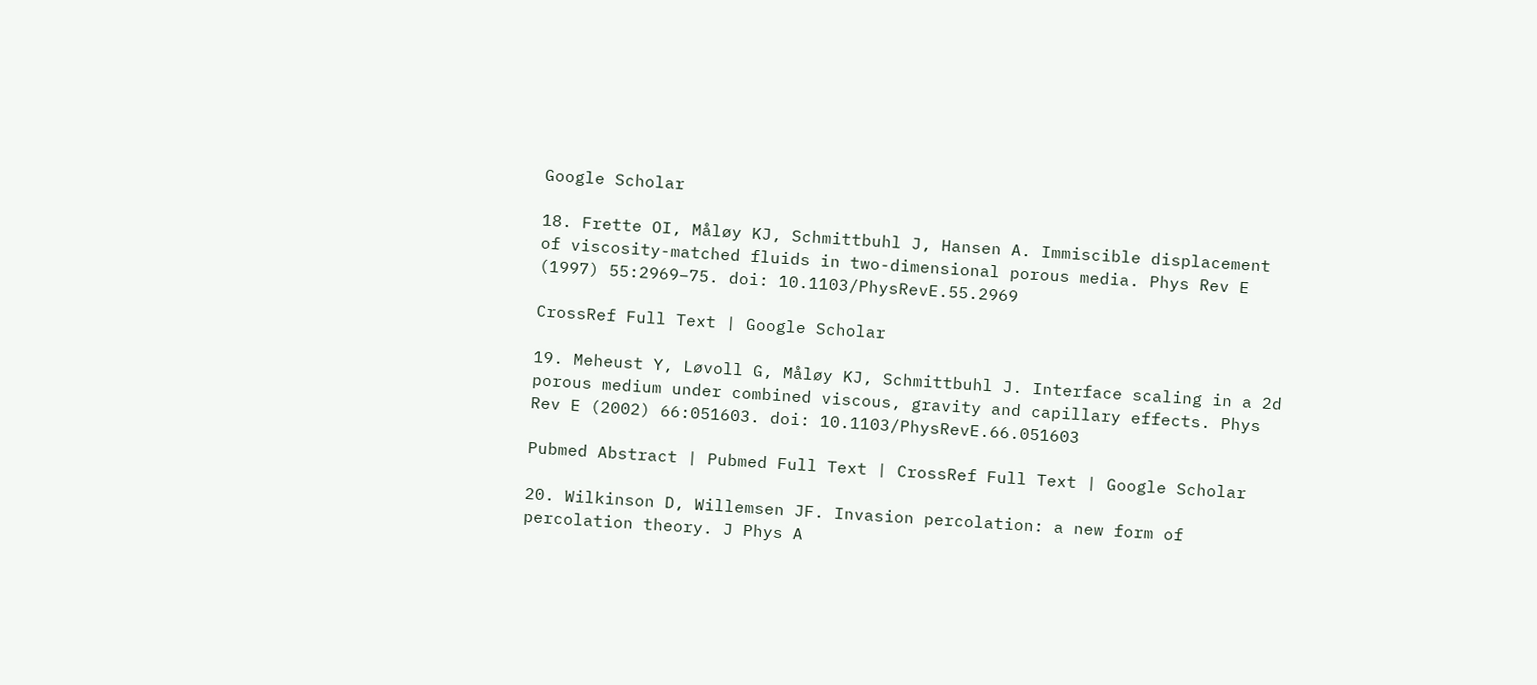Google Scholar

18. Frette OI, Måløy KJ, Schmittbuhl J, Hansen A. Immiscible displacement of viscosity-matched fluids in two-dimensional porous media. Phys Rev E (1997) 55:2969–75. doi: 10.1103/PhysRevE.55.2969

CrossRef Full Text | Google Scholar

19. Meheust Y, Løvoll G, Måløy KJ, Schmittbuhl J. Interface scaling in a 2d porous medium under combined viscous, gravity and capillary effects. Phys Rev E (2002) 66:051603. doi: 10.1103/PhysRevE.66.051603

Pubmed Abstract | Pubmed Full Text | CrossRef Full Text | Google Scholar

20. Wilkinson D, Willemsen JF. Invasion percolation: a new form of percolation theory. J Phys A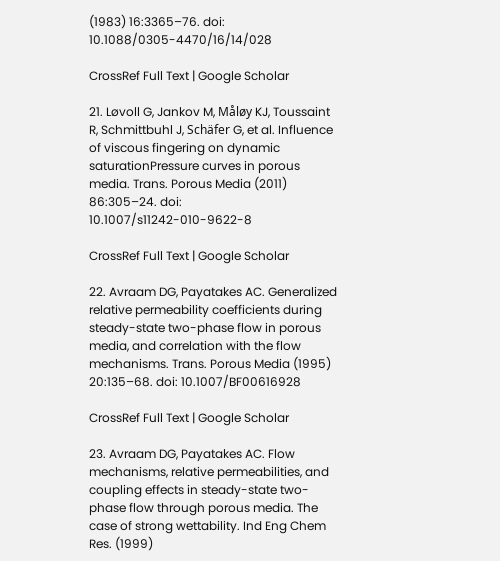(1983) 16:3365–76. doi: 10.1088/0305-4470/16/14/028

CrossRef Full Text | Google Scholar

21. Løvoll G, Jankov M, Måløy KJ, Toussaint R, Schmittbuhl J, Schäfer G, et al. Influence of viscous fingering on dynamic saturationPressure curves in porous media. Trans. Porous Media (2011) 86:305–24. doi: 10.1007/s11242-010-9622-8

CrossRef Full Text | Google Scholar

22. Avraam DG, Payatakes AC. Generalized relative permeability coefficients during steady-state two-phase flow in porous media, and correlation with the flow mechanisms. Trans. Porous Media (1995) 20:135–68. doi: 10.1007/BF00616928

CrossRef Full Text | Google Scholar

23. Avraam DG, Payatakes AC. Flow mechanisms, relative permeabilities, and coupling effects in steady-state two-phase flow through porous media. The case of strong wettability. Ind Eng Chem Res. (1999)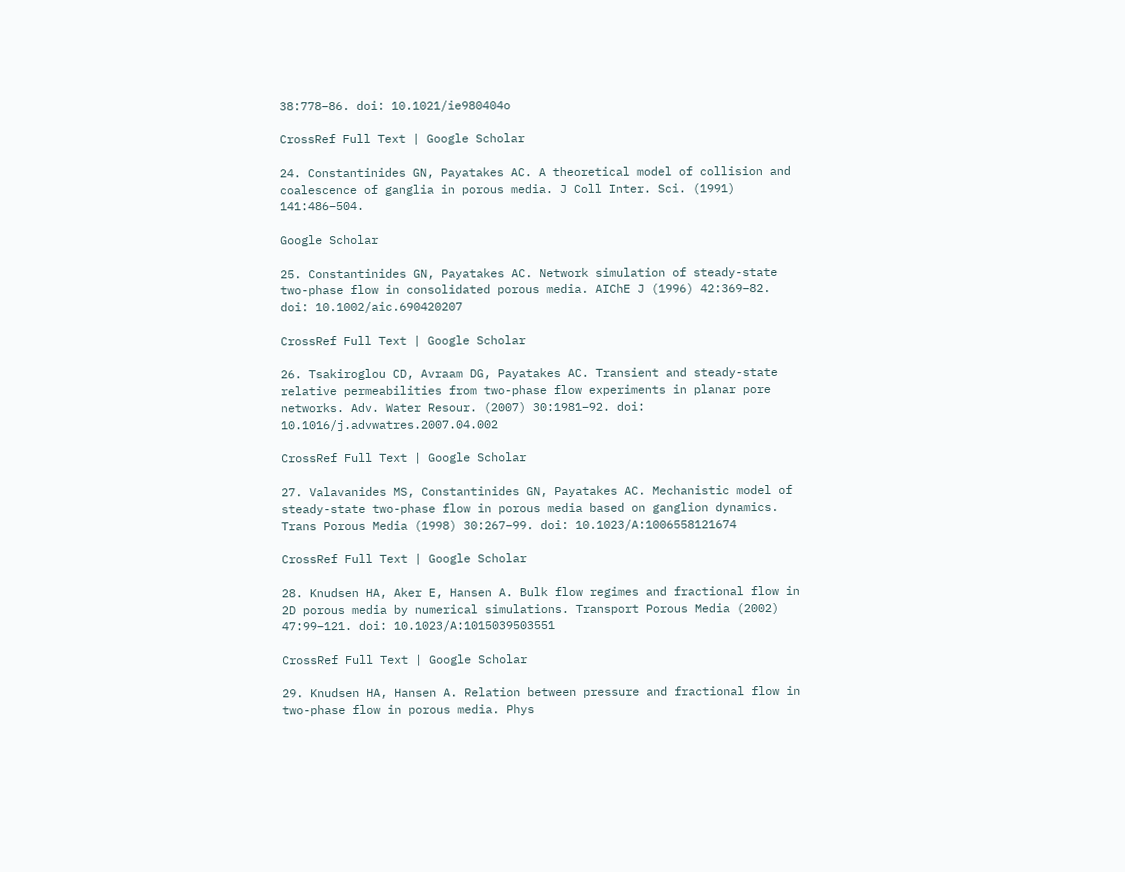38:778–86. doi: 10.1021/ie980404o

CrossRef Full Text | Google Scholar

24. Constantinides GN, Payatakes AC. A theoretical model of collision and coalescence of ganglia in porous media. J Coll Inter. Sci. (1991) 141:486–504.

Google Scholar

25. Constantinides GN, Payatakes AC. Network simulation of steady-state two-phase flow in consolidated porous media. AIChE J (1996) 42:369–82. doi: 10.1002/aic.690420207

CrossRef Full Text | Google Scholar

26. Tsakiroglou CD, Avraam DG, Payatakes AC. Transient and steady-state relative permeabilities from two-phase flow experiments in planar pore networks. Adv. Water Resour. (2007) 30:1981–92. doi: 10.1016/j.advwatres.2007.04.002

CrossRef Full Text | Google Scholar

27. Valavanides MS, Constantinides GN, Payatakes AC. Mechanistic model of steady-state two-phase flow in porous media based on ganglion dynamics. Trans Porous Media (1998) 30:267–99. doi: 10.1023/A:1006558121674

CrossRef Full Text | Google Scholar

28. Knudsen HA, Aker E, Hansen A. Bulk flow regimes and fractional flow in 2D porous media by numerical simulations. Transport Porous Media (2002) 47:99–121. doi: 10.1023/A:1015039503551

CrossRef Full Text | Google Scholar

29. Knudsen HA, Hansen A. Relation between pressure and fractional flow in two-phase flow in porous media. Phys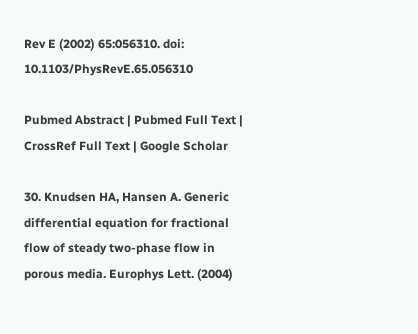Rev E (2002) 65:056310. doi: 10.1103/PhysRevE.65.056310

Pubmed Abstract | Pubmed Full Text | CrossRef Full Text | Google Scholar

30. Knudsen HA, Hansen A. Generic differential equation for fractional flow of steady two-phase flow in porous media. Europhys Lett. (2004)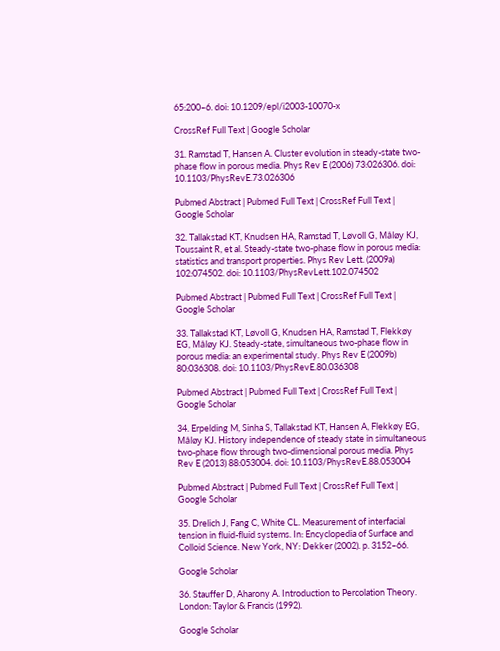65:200–6. doi: 10.1209/epl/i2003-10070-x

CrossRef Full Text | Google Scholar

31. Ramstad T, Hansen A. Cluster evolution in steady-state two-phase flow in porous media. Phys Rev E (2006) 73:026306. doi: 10.1103/PhysRevE.73.026306

Pubmed Abstract | Pubmed Full Text | CrossRef Full Text | Google Scholar

32. Tallakstad KT, Knudsen HA, Ramstad T, Løvoll G, Måløy KJ, Toussaint R, et al. Steady-state two-phase flow in porous media: statistics and transport properties. Phys Rev Lett. (2009a) 102:074502. doi: 10.1103/PhysRevLett.102.074502

Pubmed Abstract | Pubmed Full Text | CrossRef Full Text | Google Scholar

33. Tallakstad KT, Løvoll G, Knudsen HA, Ramstad T, Flekkøy EG, Måløy KJ. Steady-state, simultaneous two-phase flow in porous media: an experimental study. Phys Rev E (2009b) 80:036308. doi: 10.1103/PhysRevE.80.036308

Pubmed Abstract | Pubmed Full Text | CrossRef Full Text | Google Scholar

34. Erpelding M, Sinha S, Tallakstad KT, Hansen A, Flekkøy EG, Måløy KJ. History independence of steady state in simultaneous two-phase flow through two-dimensional porous media. Phys Rev E (2013) 88:053004. doi: 10.1103/PhysRevE.88.053004

Pubmed Abstract | Pubmed Full Text | CrossRef Full Text | Google Scholar

35. Drelich J, Fang C, White CL. Measurement of interfacial tension in fluid-fluid systems. In: Encyclopedia of Surface and Colloid Science. New York, NY: Dekker (2002). p. 3152–66.

Google Scholar

36. Stauffer D, Aharony A. Introduction to Percolation Theory. London: Taylor & Francis (1992).

Google Scholar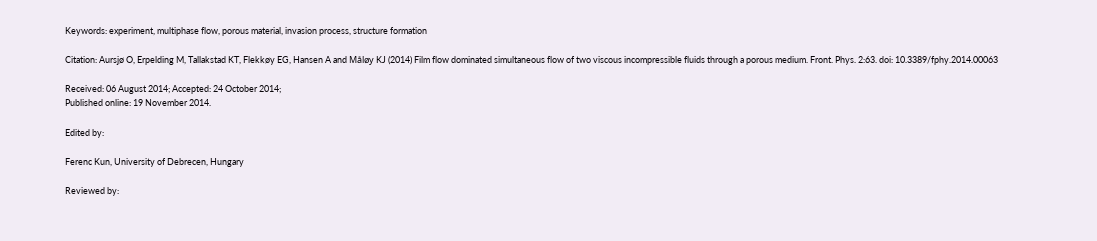Keywords: experiment, multiphase flow, porous material, invasion process, structure formation

Citation: Aursjø O, Erpelding M, Tallakstad KT, Flekkøy EG, Hansen A and Måløy KJ (2014) Film flow dominated simultaneous flow of two viscous incompressible fluids through a porous medium. Front. Phys. 2:63. doi: 10.3389/fphy.2014.00063

Received: 06 August 2014; Accepted: 24 October 2014;
Published online: 19 November 2014.

Edited by:

Ferenc Kun, University of Debrecen, Hungary

Reviewed by: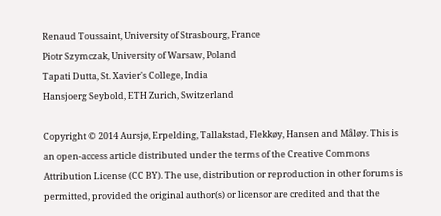Renaud Toussaint, University of Strasbourg, France
Piotr Szymczak, University of Warsaw, Poland
Tapati Dutta, St. Xavier's College, India
Hansjoerg Seybold, ETH Zurich, Switzerland

Copyright © 2014 Aursjø, Erpelding, Tallakstad, Flekkøy, Hansen and Måløy. This is an open-access article distributed under the terms of the Creative Commons Attribution License (CC BY). The use, distribution or reproduction in other forums is permitted, provided the original author(s) or licensor are credited and that the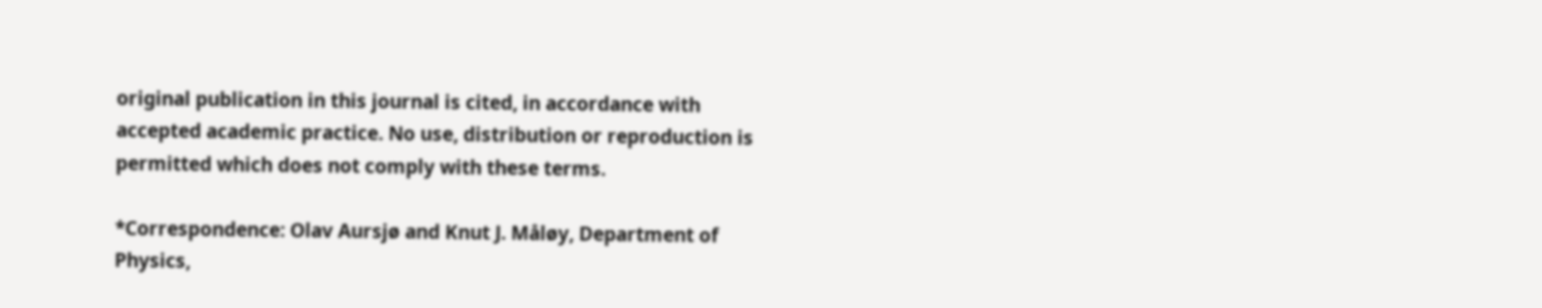original publication in this journal is cited, in accordance with accepted academic practice. No use, distribution or reproduction is permitted which does not comply with these terms.

*Correspondence: Olav Aursjø and Knut J. Måløy, Department of Physics,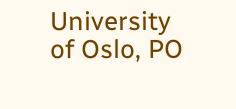University of Oslo, PO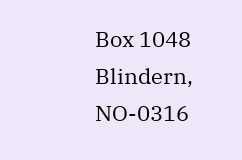Box 1048 Blindern, NO-0316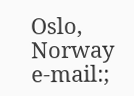Oslo, Norway e-mail:;